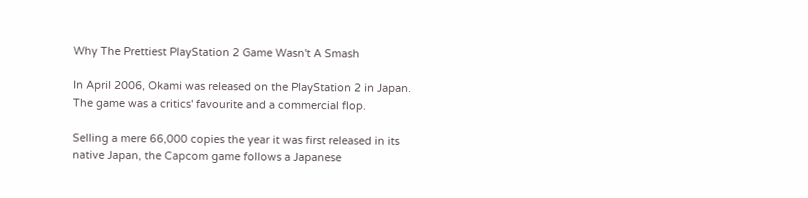Why The Prettiest PlayStation 2 Game Wasn't A Smash

In April 2006, Okami was released on the PlayStation 2 in Japan. The game was a critics' favourite and a commercial flop.

Selling a mere 66,000 copies the year it was first released in its native Japan, the Capcom game follows a Japanese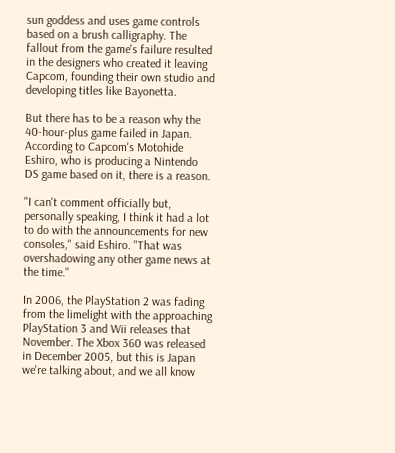sun goddess and uses game controls based on a brush calligraphy. The fallout from the game's failure resulted in the designers who created it leaving Capcom, founding their own studio and developing titles like Bayonetta.

But there has to be a reason why the 40-hour-plus game failed in Japan. According to Capcom's Motohide Eshiro, who is producing a Nintendo DS game based on it, there is a reason.

"I can't comment officially but, personally speaking, I think it had a lot to do with the announcements for new consoles," said Eshiro. "That was overshadowing any other game news at the time."

In 2006, the PlayStation 2 was fading from the limelight with the approaching PlayStation 3 and Wii releases that November. The Xbox 360 was released in December 2005, but this is Japan we're talking about, and we all know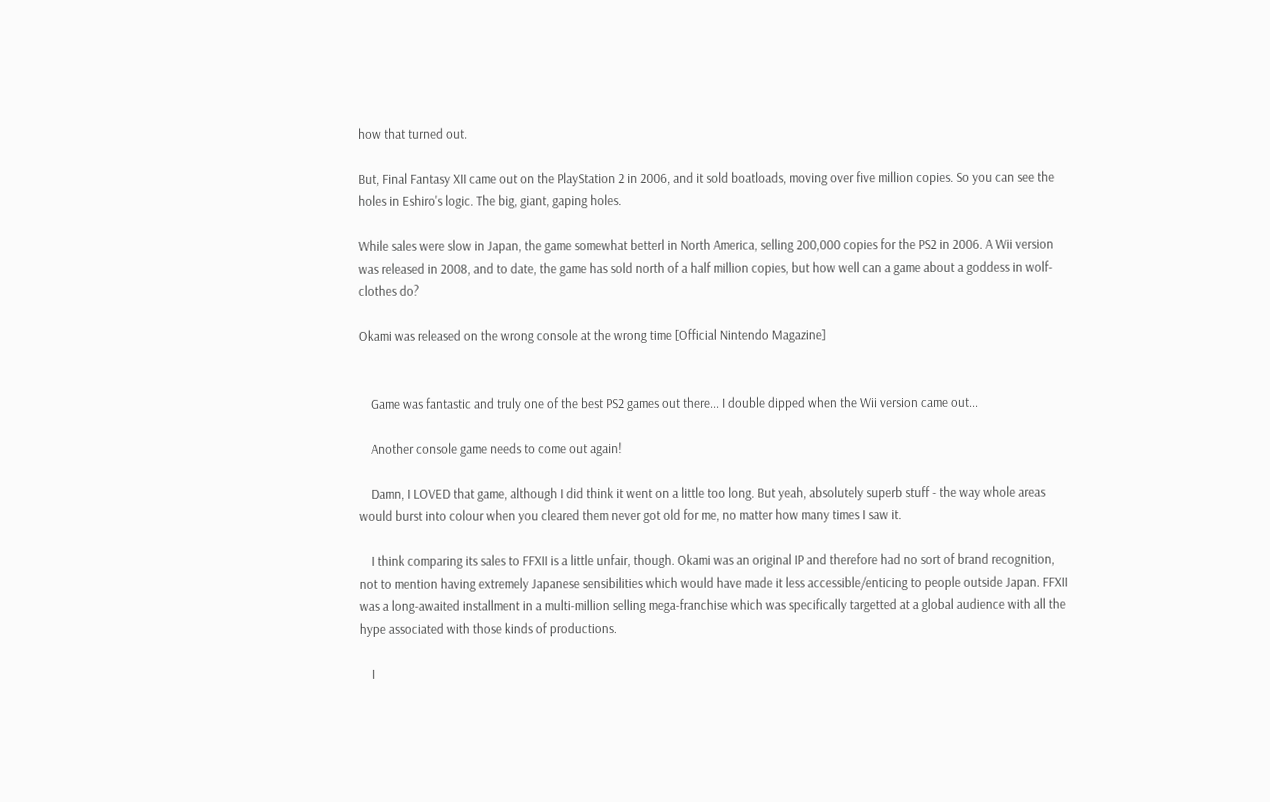how that turned out.

But, Final Fantasy XII came out on the PlayStation 2 in 2006, and it sold boatloads, moving over five million copies. So you can see the holes in Eshiro's logic. The big, giant, gaping holes.

While sales were slow in Japan, the game somewhat betterl in North America, selling 200,000 copies for the PS2 in 2006. A Wii version was released in 2008, and to date, the game has sold north of a half million copies, but how well can a game about a goddess in wolf-clothes do?

Okami was released on the wrong console at the wrong time [Official Nintendo Magazine]


    Game was fantastic and truly one of the best PS2 games out there... I double dipped when the Wii version came out...

    Another console game needs to come out again!

    Damn, I LOVED that game, although I did think it went on a little too long. But yeah, absolutely superb stuff - the way whole areas would burst into colour when you cleared them never got old for me, no matter how many times I saw it.

    I think comparing its sales to FFXII is a little unfair, though. Okami was an original IP and therefore had no sort of brand recognition, not to mention having extremely Japanese sensibilities which would have made it less accessible/enticing to people outside Japan. FFXII was a long-awaited installment in a multi-million selling mega-franchise which was specifically targetted at a global audience with all the hype associated with those kinds of productions.

    I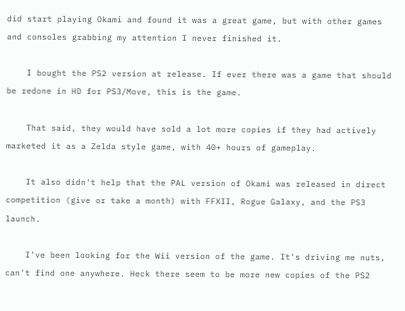did start playing Okami and found it was a great game, but with other games and consoles grabbing my attention I never finished it.

    I bought the PS2 version at release. If ever there was a game that should be redone in HD for PS3/Move, this is the game.

    That said, they would have sold a lot more copies if they had actively marketed it as a Zelda style game, with 40+ hours of gameplay.

    It also didn't help that the PAL version of Okami was released in direct competition (give or take a month) with FFXII, Rogue Galaxy, and the PS3 launch.

    I've been looking for the Wii version of the game. It's driving me nuts, can't find one anywhere. Heck there seem to be more new copies of the PS2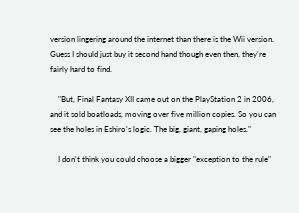version lingering around the internet than there is the Wii version. Guess I should just buy it second hand though even then, they're fairly hard to find.

    "But, Final Fantasy XII came out on the PlayStation 2 in 2006, and it sold boatloads, moving over five million copies. So you can see the holes in Eshiro’s logic. The big, giant, gaping holes."

    I don't think you could choose a bigger "exception to the rule"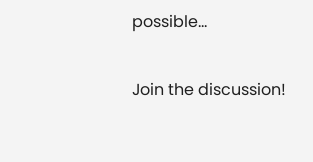possible...

Join the discussion!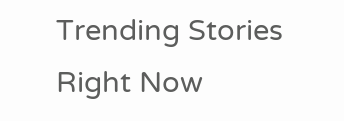Trending Stories Right Now